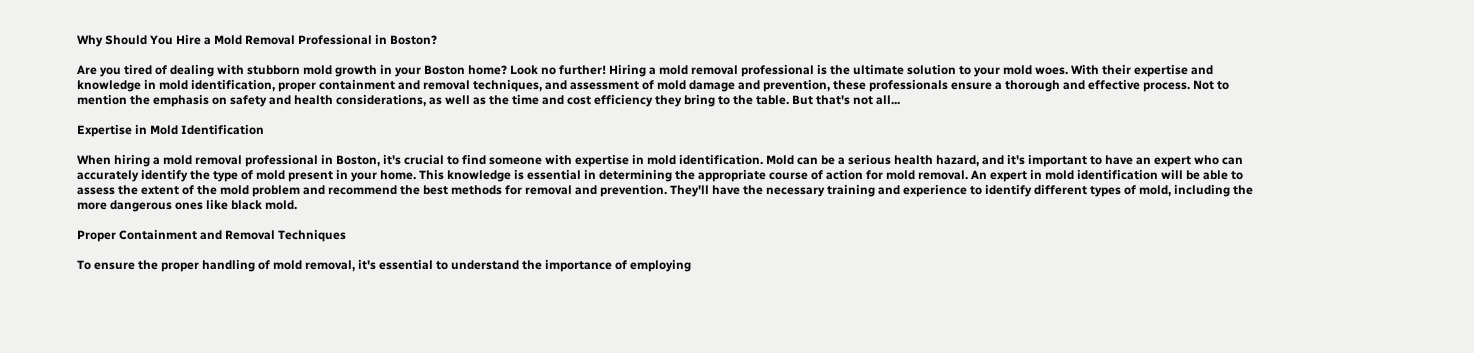Why Should You Hire a Mold Removal Professional in Boston?

Are you tired of dealing with stubborn mold growth in your Boston home? Look no further! Hiring a mold removal professional is the ultimate solution to your mold woes. With their expertise and knowledge in mold identification, proper containment and removal techniques, and assessment of mold damage and prevention, these professionals ensure a thorough and effective process. Not to mention the emphasis on safety and health considerations, as well as the time and cost efficiency they bring to the table. But that's not all...

Expertise in Mold Identification

When hiring a mold removal professional in Boston, it's crucial to find someone with expertise in mold identification. Mold can be a serious health hazard, and it's important to have an expert who can accurately identify the type of mold present in your home. This knowledge is essential in determining the appropriate course of action for mold removal. An expert in mold identification will be able to assess the extent of the mold problem and recommend the best methods for removal and prevention. They'll have the necessary training and experience to identify different types of mold, including the more dangerous ones like black mold.

Proper Containment and Removal Techniques

To ensure the proper handling of mold removal, it's essential to understand the importance of employing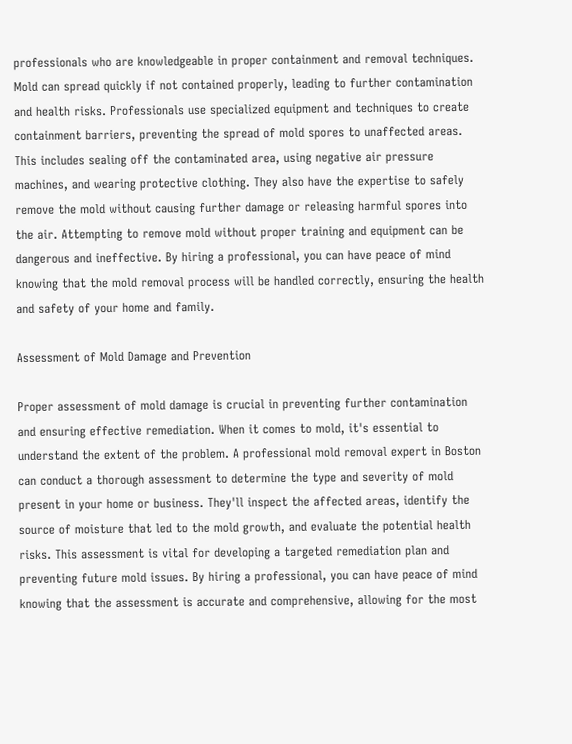professionals who are knowledgeable in proper containment and removal techniques. Mold can spread quickly if not contained properly, leading to further contamination and health risks. Professionals use specialized equipment and techniques to create containment barriers, preventing the spread of mold spores to unaffected areas. This includes sealing off the contaminated area, using negative air pressure machines, and wearing protective clothing. They also have the expertise to safely remove the mold without causing further damage or releasing harmful spores into the air. Attempting to remove mold without proper training and equipment can be dangerous and ineffective. By hiring a professional, you can have peace of mind knowing that the mold removal process will be handled correctly, ensuring the health and safety of your home and family.

Assessment of Mold Damage and Prevention

Proper assessment of mold damage is crucial in preventing further contamination and ensuring effective remediation. When it comes to mold, it's essential to understand the extent of the problem. A professional mold removal expert in Boston can conduct a thorough assessment to determine the type and severity of mold present in your home or business. They'll inspect the affected areas, identify the source of moisture that led to the mold growth, and evaluate the potential health risks. This assessment is vital for developing a targeted remediation plan and preventing future mold issues. By hiring a professional, you can have peace of mind knowing that the assessment is accurate and comprehensive, allowing for the most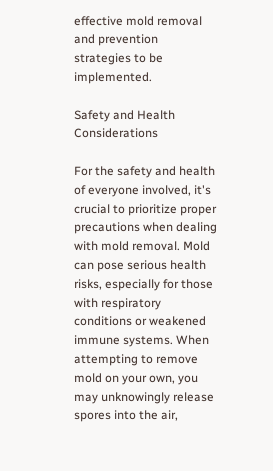effective mold removal and prevention strategies to be implemented.

Safety and Health Considerations

For the safety and health of everyone involved, it's crucial to prioritize proper precautions when dealing with mold removal. Mold can pose serious health risks, especially for those with respiratory conditions or weakened immune systems. When attempting to remove mold on your own, you may unknowingly release spores into the air,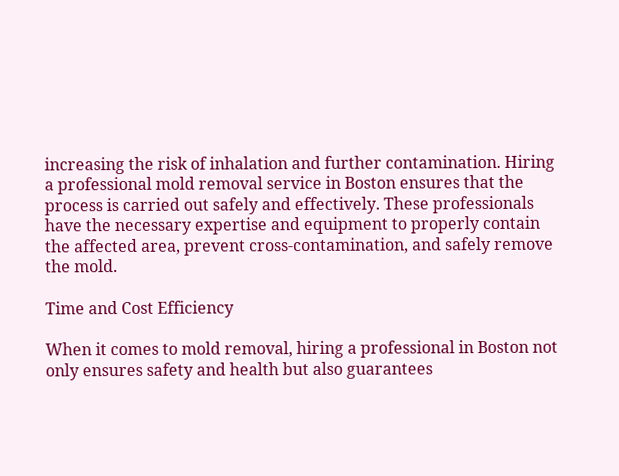increasing the risk of inhalation and further contamination. Hiring a professional mold removal service in Boston ensures that the process is carried out safely and effectively. These professionals have the necessary expertise and equipment to properly contain the affected area, prevent cross-contamination, and safely remove the mold.

Time and Cost Efficiency

When it comes to mold removal, hiring a professional in Boston not only ensures safety and health but also guarantees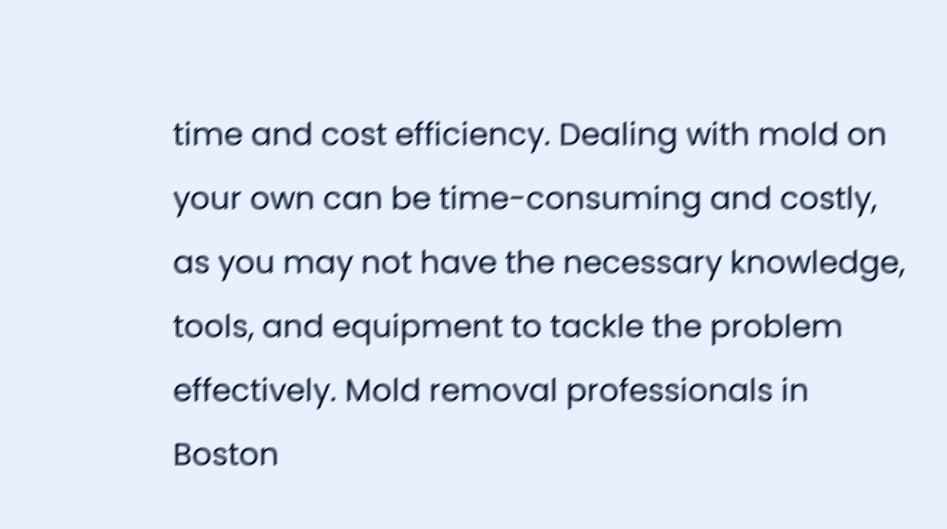time and cost efficiency. Dealing with mold on your own can be time-consuming and costly, as you may not have the necessary knowledge, tools, and equipment to tackle the problem effectively. Mold removal professionals in Boston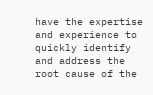have the expertise and experience to quickly identify and address the root cause of the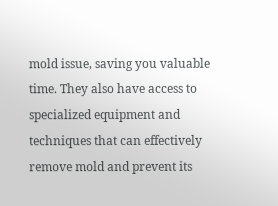mold issue, saving you valuable time. They also have access to specialized equipment and techniques that can effectively remove mold and prevent its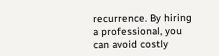recurrence. By hiring a professional, you can avoid costly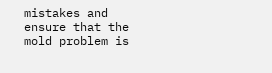mistakes and ensure that the mold problem is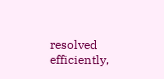resolved efficiently,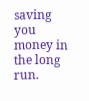saving you money in the long run.